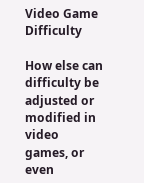Video Game Difficulty

How else can difficulty be adjusted or modified in video games, or even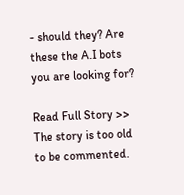- should they? Are these the A.I bots you are looking for?

Read Full Story >>
The story is too old to be commented.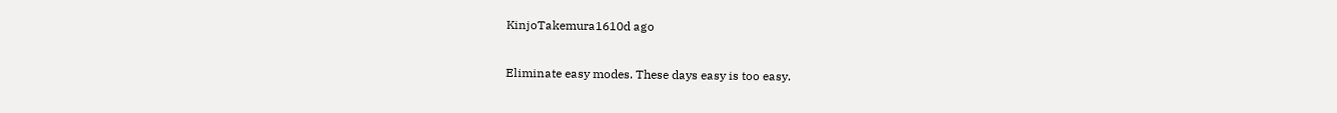KinjoTakemura1610d ago

Eliminate easy modes. These days easy is too easy.